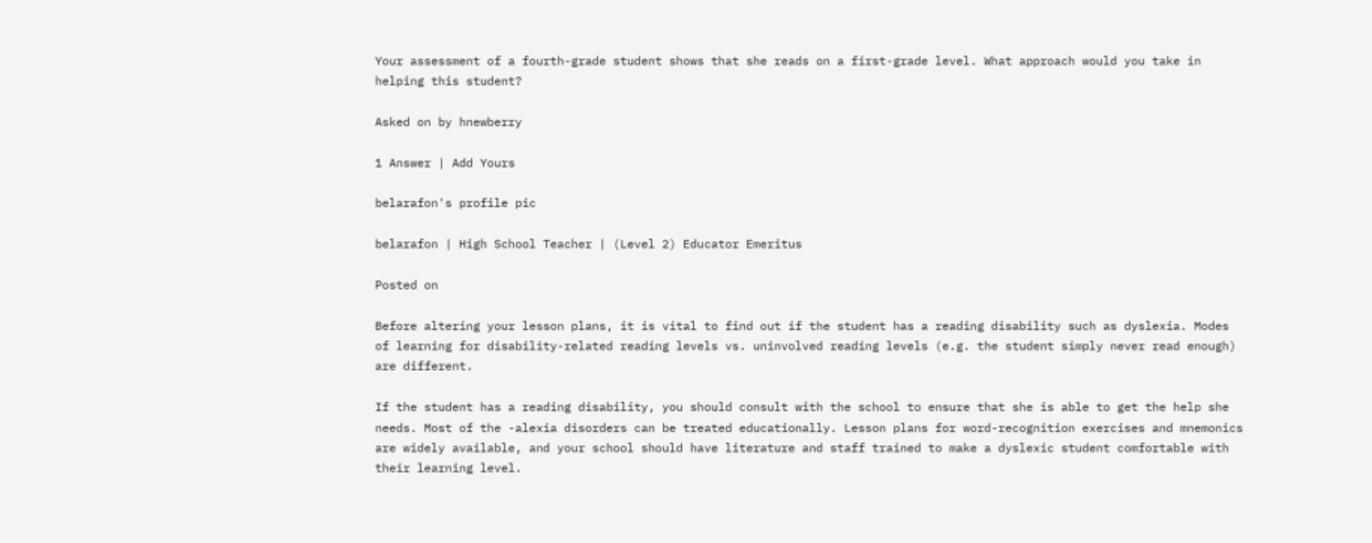Your assessment of a fourth-grade student shows that she reads on a first-grade level. What approach would you take in helping this student?

Asked on by hnewberry

1 Answer | Add Yours

belarafon's profile pic

belarafon | High School Teacher | (Level 2) Educator Emeritus

Posted on

Before altering your lesson plans, it is vital to find out if the student has a reading disability such as dyslexia. Modes of learning for disability-related reading levels vs. uninvolved reading levels (e.g. the student simply never read enough) are different.

If the student has a reading disability, you should consult with the school to ensure that she is able to get the help she needs. Most of the -alexia disorders can be treated educationally. Lesson plans for word-recognition exercises and mnemonics are widely available, and your school should have literature and staff trained to make a dyslexic student comfortable with their learning level.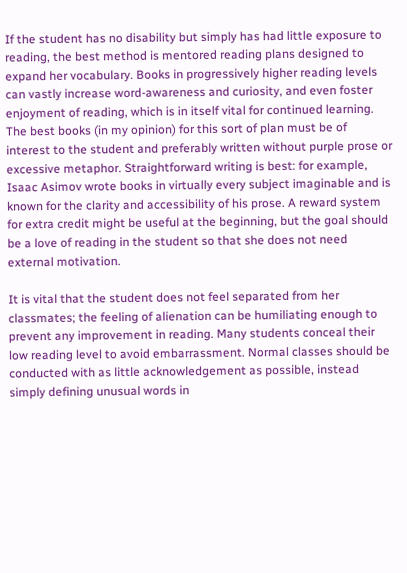If the student has no disability but simply has had little exposure to reading, the best method is mentored reading plans designed to expand her vocabulary. Books in progressively higher reading levels can vastly increase word-awareness and curiosity, and even foster enjoyment of reading, which is in itself vital for continued learning. The best books (in my opinion) for this sort of plan must be of interest to the student and preferably written without purple prose or excessive metaphor. Straightforward writing is best: for example, Isaac Asimov wrote books in virtually every subject imaginable and is known for the clarity and accessibility of his prose. A reward system for extra credit might be useful at the beginning, but the goal should be a love of reading in the student so that she does not need external motivation.

It is vital that the student does not feel separated from her classmates; the feeling of alienation can be humiliating enough to prevent any improvement in reading. Many students conceal their low reading level to avoid embarrassment. Normal classes should be conducted with as little acknowledgement as possible, instead simply defining unusual words in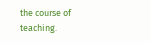the course of teaching.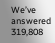We’ve answered 319,808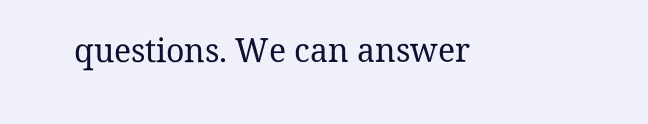questions. We can answer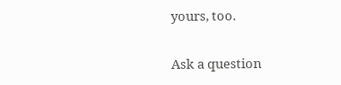yours, too.

Ask a question